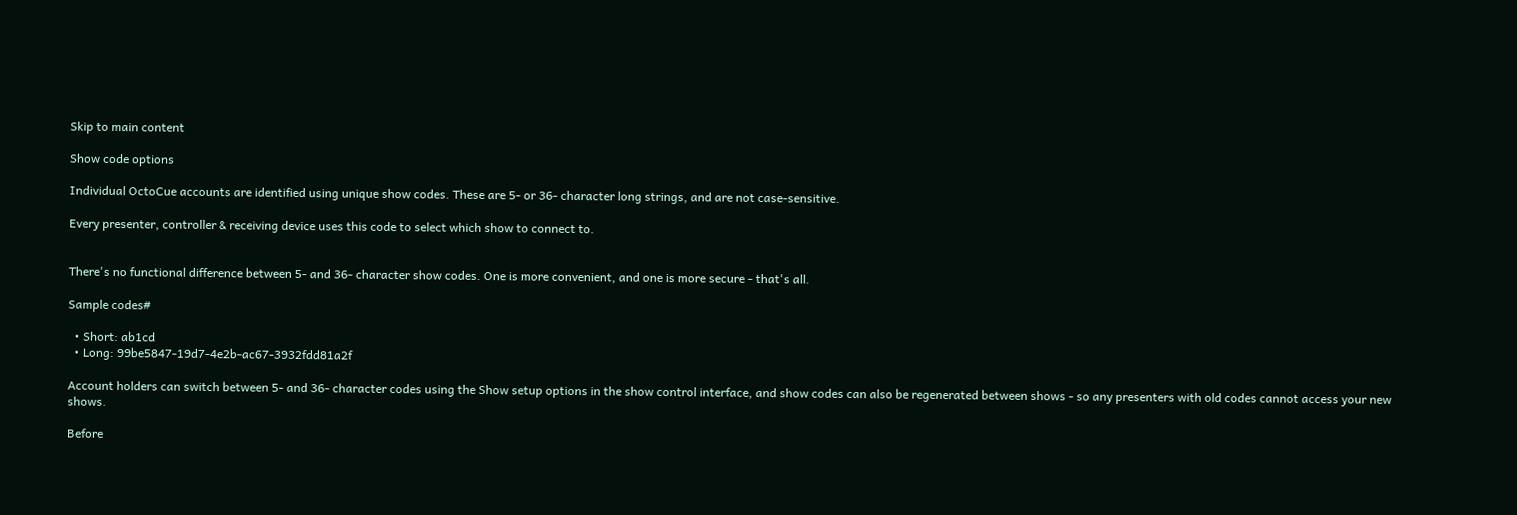Skip to main content

Show code options

Individual OctoCue accounts are identified using unique show codes. These are 5- or 36- character long strings, and are not case-sensitive.

Every presenter, controller & receiving device uses this code to select which show to connect to.


There's no functional difference between 5- and 36- character show codes. One is more convenient, and one is more secure - that's all.

Sample codes#

  • Short: ab1cd
  • Long: 99be5847-19d7-4e2b-ac67-3932fdd81a2f

Account holders can switch between 5- and 36- character codes using the Show setup options in the show control interface, and show codes can also be regenerated between shows - so any presenters with old codes cannot access your new shows.

Before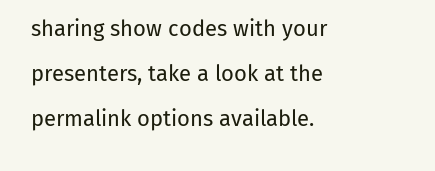sharing show codes with your presenters, take a look at the permalink options available.